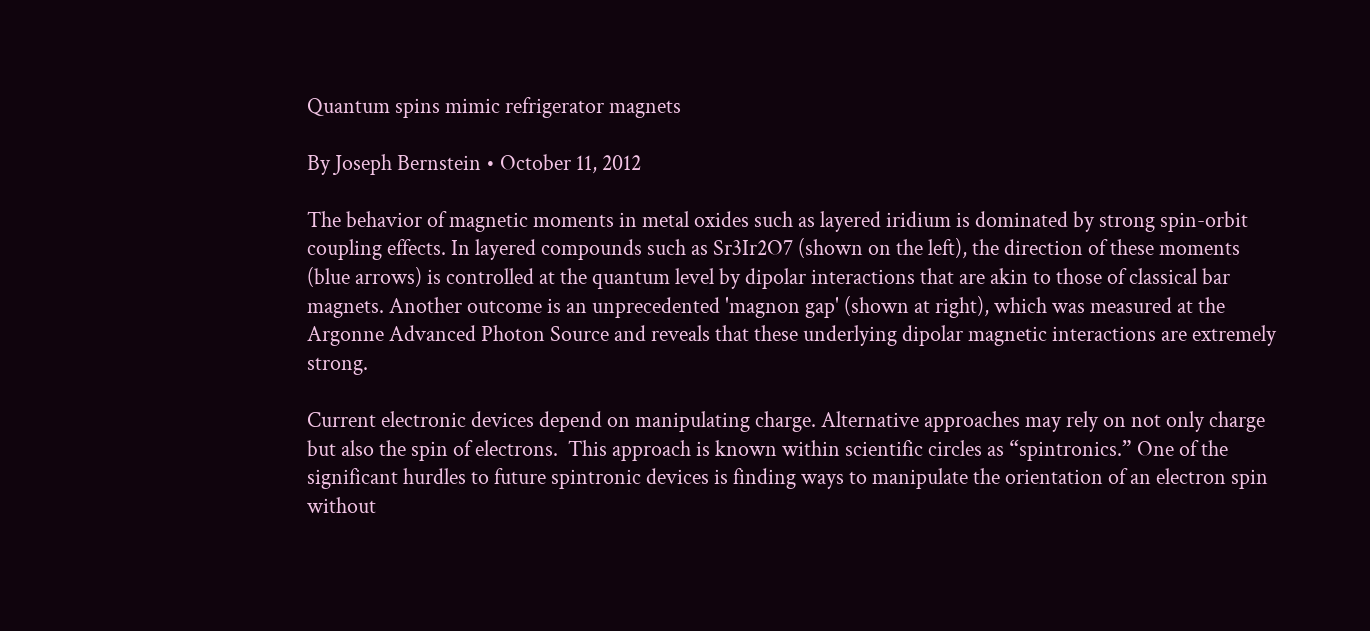Quantum spins mimic refrigerator magnets

By Joseph Bernstein • October 11, 2012

The behavior of magnetic moments in metal oxides such as layered iridium is dominated by strong spin-orbit coupling effects. In layered compounds such as Sr3Ir2O7 (shown on the left), the direction of these moments (blue arrows) is controlled at the quantum level by dipolar interactions that are akin to those of classical bar magnets. Another outcome is an unprecedented 'magnon gap' (shown at right), which was measured at the Argonne Advanced Photon Source and reveals that these underlying dipolar magnetic interactions are extremely strong.

Current electronic devices depend on manipulating charge. Alternative approaches may rely on not only charge but also the spin of electrons.  This approach is known within scientific circles as “spintronics.” One of the significant hurdles to future spintronic devices is finding ways to manipulate the orientation of an electron spin without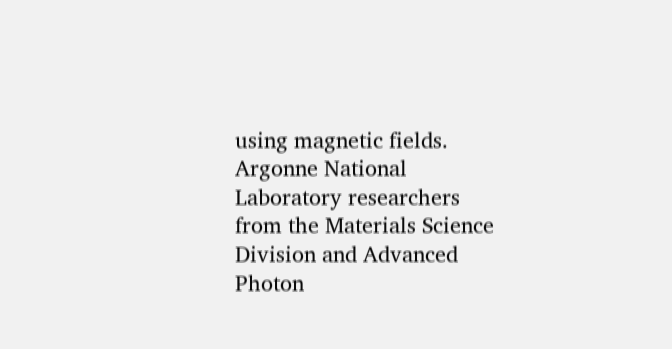using magnetic fields. Argonne National Laboratory researchers from the Materials Science Division and Advanced Photon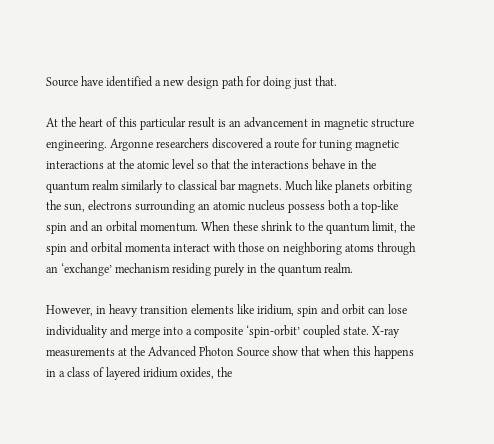Source have identified a new design path for doing just that.

At the heart of this particular result is an advancement in magnetic structure engineering. Argonne researchers discovered a route for tuning magnetic interactions at the atomic level so that the interactions behave in the quantum realm similarly to classical bar magnets. Much like planets orbiting the sun, electrons surrounding an atomic nucleus possess both a top-like spin and an orbital momentum. When these shrink to the quantum limit, the spin and orbital momenta interact with those on neighboring atoms through an ‘exchange’ mechanism residing purely in the quantum realm.

However, in heavy transition elements like iridium, spin and orbit can lose individuality and merge into a composite ‘spin-orbit’ coupled state. X-ray measurements at the Advanced Photon Source show that when this happens in a class of layered iridium oxides, the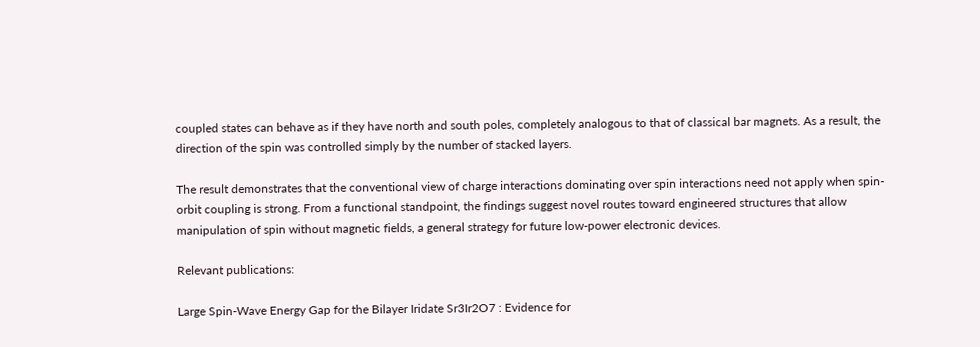coupled states can behave as if they have north and south poles, completely analogous to that of classical bar magnets. As a result, the direction of the spin was controlled simply by the number of stacked layers.

The result demonstrates that the conventional view of charge interactions dominating over spin interactions need not apply when spin-orbit coupling is strong. From a functional standpoint, the findings suggest novel routes toward engineered structures that allow manipulation of spin without magnetic fields, a general strategy for future low-power electronic devices.

Relevant publications:

Large Spin-Wave Energy Gap for the Bilayer Iridate Sr3Ir2O7 : Evidence for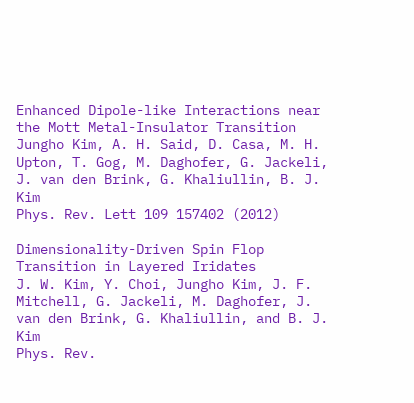Enhanced Dipole-like Interactions near the Mott Metal-Insulator Transition
Jungho Kim, A. H. Said, D. Casa, M. H. Upton, T. Gog, M. Daghofer, G. Jackeli, J. van den Brink, G. Khaliullin, B. J. Kim
Phys. Rev. Lett 109 157402 (2012)

Dimensionality-Driven Spin Flop Transition in Layered Iridates
J. W. Kim, Y. Choi, Jungho Kim, J. F. Mitchell, G. Jackeli, M. Daghofer, J. van den Brink, G. Khaliullin, and B. J. Kim
Phys. Rev.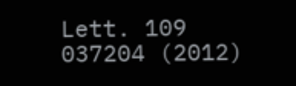Lett. 109 037204 (2012)